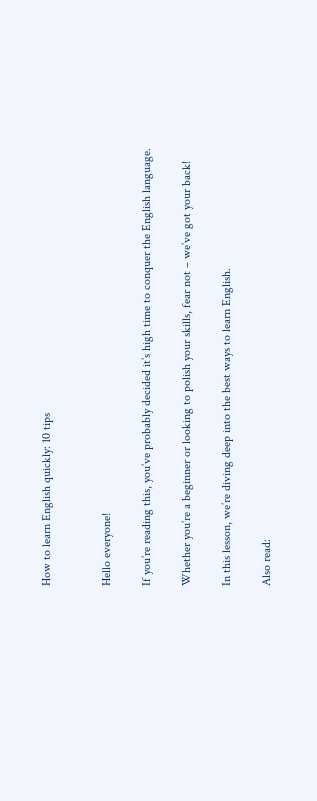How to learn English quickly: 10 tips


Hello everyone!

If you’re reading this, you’ve probably decided it’s high time to conquer the English language.

Whether you’re a beginner or looking to polish your skills, fear not – we’ve got your back!

In this lesson, we’re diving deep into the best ways to learn English.

Also read: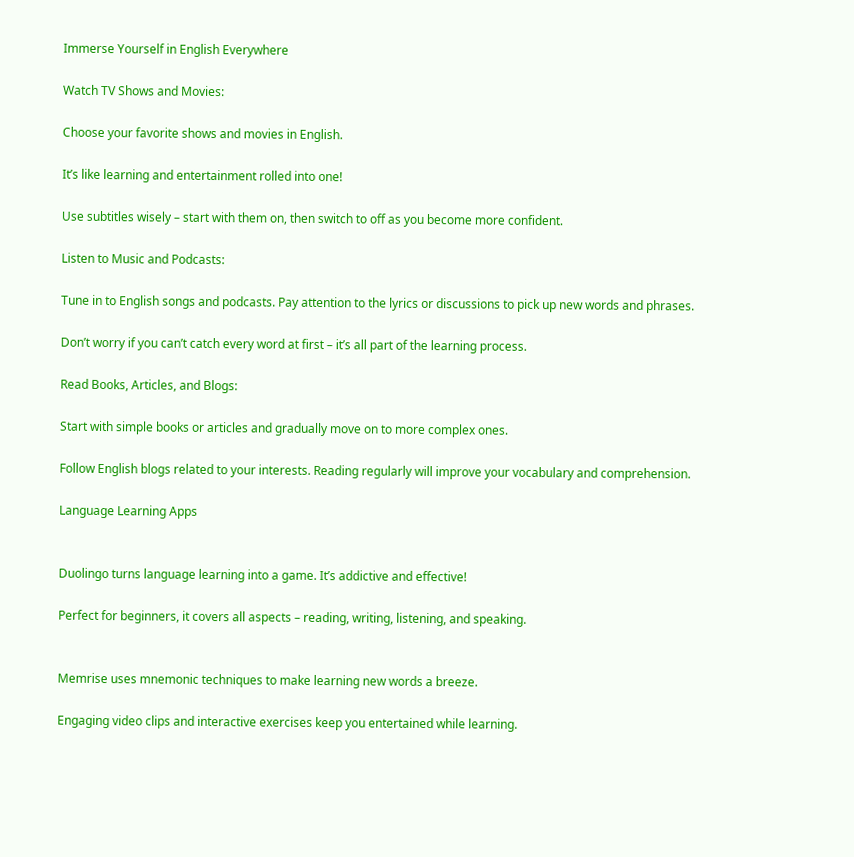Immerse Yourself in English Everywhere

Watch TV Shows and Movies:

Choose your favorite shows and movies in English.

It’s like learning and entertainment rolled into one!

Use subtitles wisely – start with them on, then switch to off as you become more confident.

Listen to Music and Podcasts:

Tune in to English songs and podcasts. Pay attention to the lyrics or discussions to pick up new words and phrases.

Don’t worry if you can’t catch every word at first – it’s all part of the learning process.

Read Books, Articles, and Blogs:

Start with simple books or articles and gradually move on to more complex ones.

Follow English blogs related to your interests. Reading regularly will improve your vocabulary and comprehension.

Language Learning Apps


Duolingo turns language learning into a game. It’s addictive and effective!

Perfect for beginners, it covers all aspects – reading, writing, listening, and speaking.


Memrise uses mnemonic techniques to make learning new words a breeze.

Engaging video clips and interactive exercises keep you entertained while learning.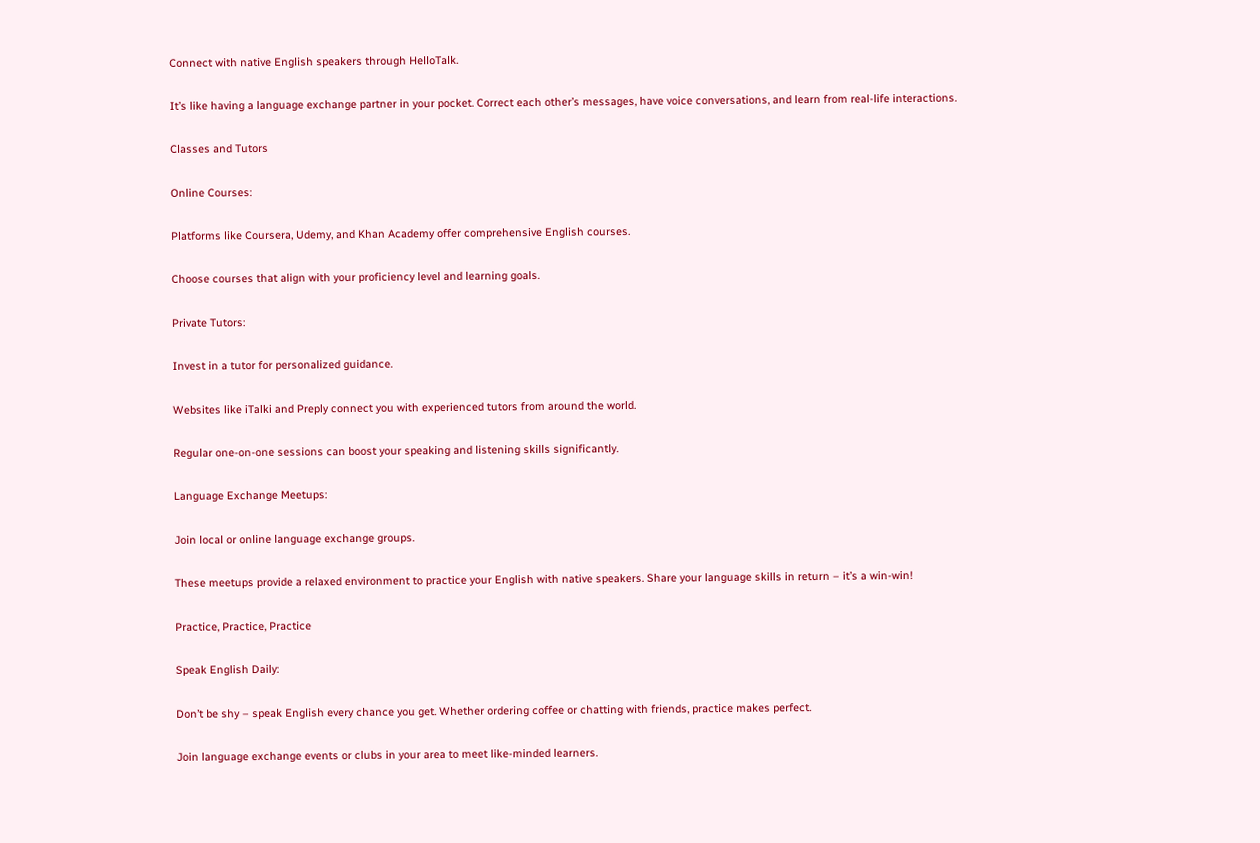Connect with native English speakers through HelloTalk.

It’s like having a language exchange partner in your pocket. Correct each other’s messages, have voice conversations, and learn from real-life interactions.

Classes and Tutors

Online Courses:

Platforms like Coursera, Udemy, and Khan Academy offer comprehensive English courses.

Choose courses that align with your proficiency level and learning goals.

Private Tutors:

Invest in a tutor for personalized guidance.

Websites like iTalki and Preply connect you with experienced tutors from around the world.

Regular one-on-one sessions can boost your speaking and listening skills significantly.

Language Exchange Meetups:

Join local or online language exchange groups.

These meetups provide a relaxed environment to practice your English with native speakers. Share your language skills in return – it’s a win-win!

Practice, Practice, Practice

Speak English Daily:

Don’t be shy – speak English every chance you get. Whether ordering coffee or chatting with friends, practice makes perfect.

Join language exchange events or clubs in your area to meet like-minded learners.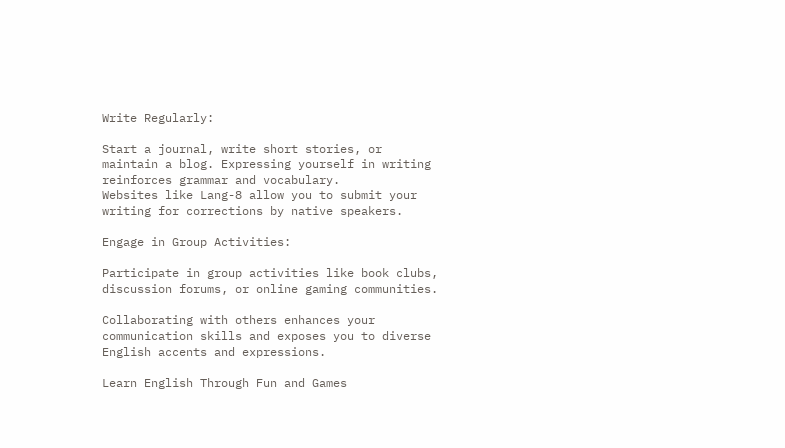Write Regularly:

Start a journal, write short stories, or maintain a blog. Expressing yourself in writing reinforces grammar and vocabulary.
Websites like Lang-8 allow you to submit your writing for corrections by native speakers.

Engage in Group Activities:

Participate in group activities like book clubs, discussion forums, or online gaming communities.

Collaborating with others enhances your communication skills and exposes you to diverse English accents and expressions.

Learn English Through Fun and Games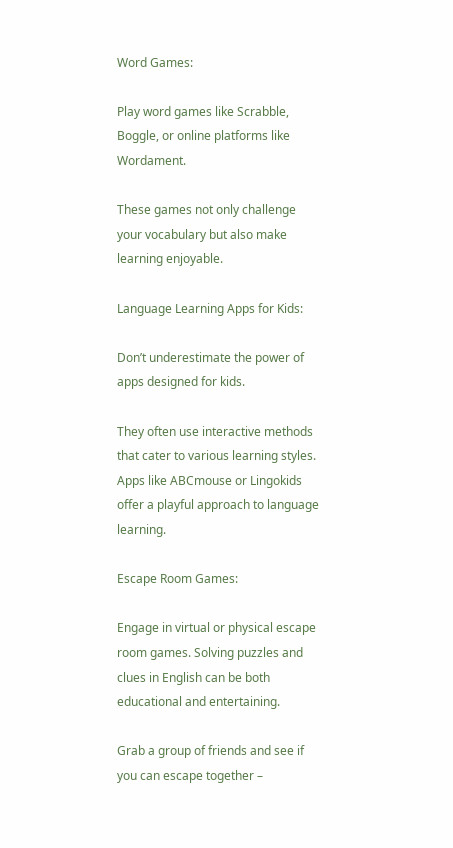Word Games:

Play word games like Scrabble, Boggle, or online platforms like Wordament.

These games not only challenge your vocabulary but also make learning enjoyable.

Language Learning Apps for Kids:

Don’t underestimate the power of apps designed for kids.

They often use interactive methods that cater to various learning styles. Apps like ABCmouse or Lingokids offer a playful approach to language learning.

Escape Room Games:

Engage in virtual or physical escape room games. Solving puzzles and clues in English can be both educational and entertaining.

Grab a group of friends and see if you can escape together –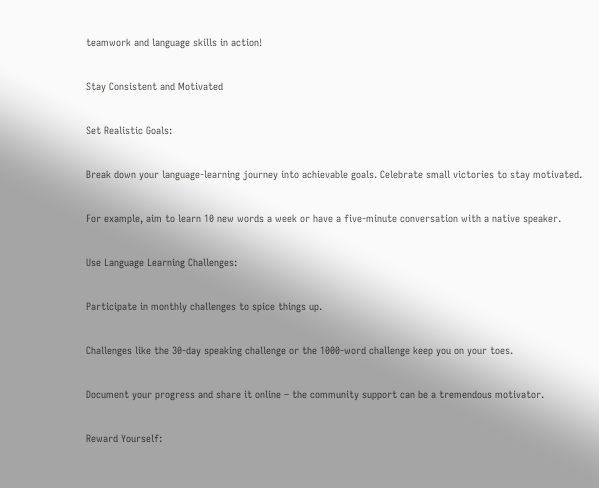teamwork and language skills in action!

Stay Consistent and Motivated

Set Realistic Goals:

Break down your language-learning journey into achievable goals. Celebrate small victories to stay motivated.

For example, aim to learn 10 new words a week or have a five-minute conversation with a native speaker.

Use Language Learning Challenges:

Participate in monthly challenges to spice things up.

Challenges like the 30-day speaking challenge or the 1000-word challenge keep you on your toes.

Document your progress and share it online – the community support can be a tremendous motivator.

Reward Yourself: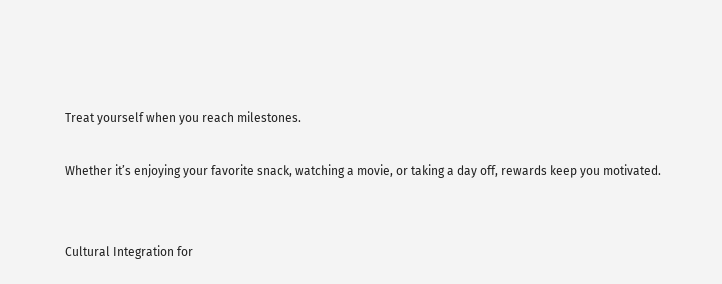Treat yourself when you reach milestones.

Whether it’s enjoying your favorite snack, watching a movie, or taking a day off, rewards keep you motivated.


Cultural Integration for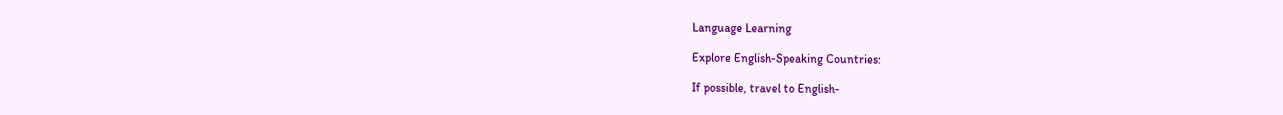Language Learning

Explore English-Speaking Countries:

If possible, travel to English-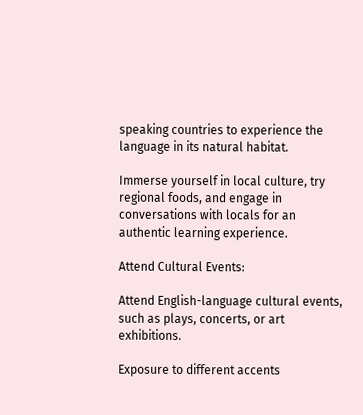speaking countries to experience the language in its natural habitat.

Immerse yourself in local culture, try regional foods, and engage in conversations with locals for an authentic learning experience.

Attend Cultural Events:

Attend English-language cultural events, such as plays, concerts, or art exhibitions.

Exposure to different accents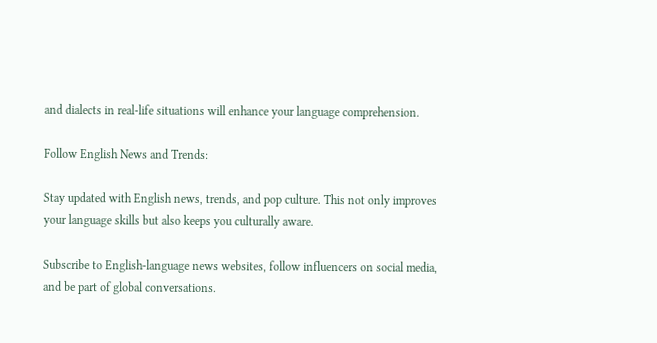and dialects in real-life situations will enhance your language comprehension.

Follow English News and Trends:

Stay updated with English news, trends, and pop culture. This not only improves your language skills but also keeps you culturally aware.

Subscribe to English-language news websites, follow influencers on social media, and be part of global conversations.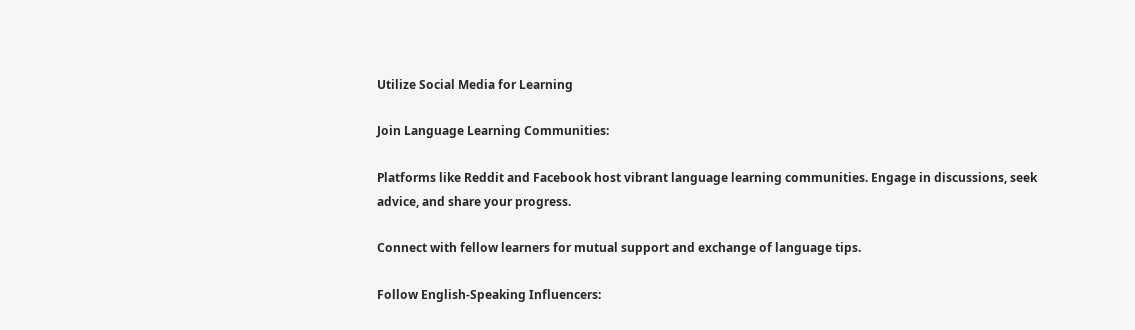Utilize Social Media for Learning

Join Language Learning Communities:

Platforms like Reddit and Facebook host vibrant language learning communities. Engage in discussions, seek advice, and share your progress.

Connect with fellow learners for mutual support and exchange of language tips.

Follow English-Speaking Influencers: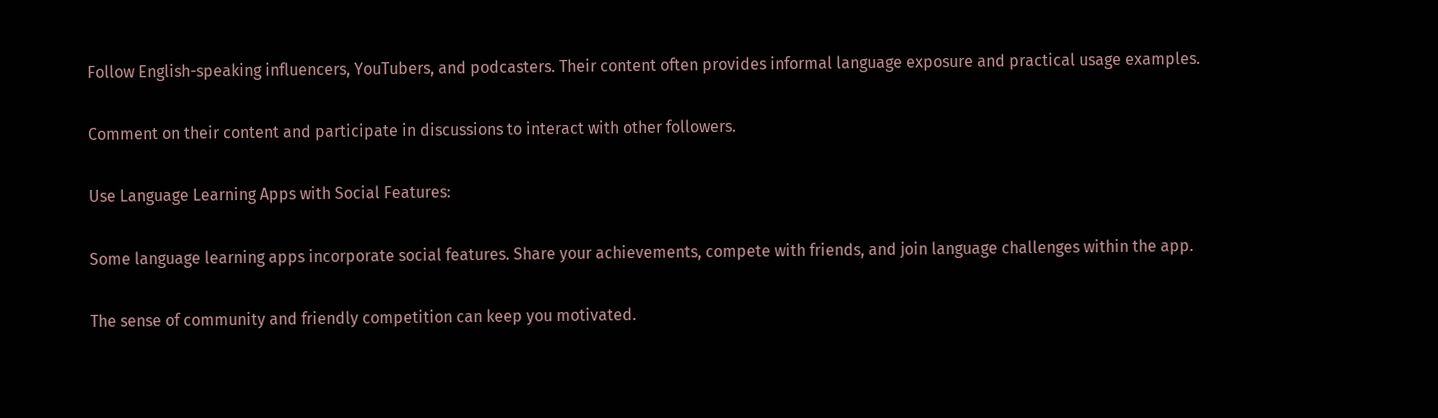Follow English-speaking influencers, YouTubers, and podcasters. Their content often provides informal language exposure and practical usage examples.

Comment on their content and participate in discussions to interact with other followers.

Use Language Learning Apps with Social Features:

Some language learning apps incorporate social features. Share your achievements, compete with friends, and join language challenges within the app.

The sense of community and friendly competition can keep you motivated.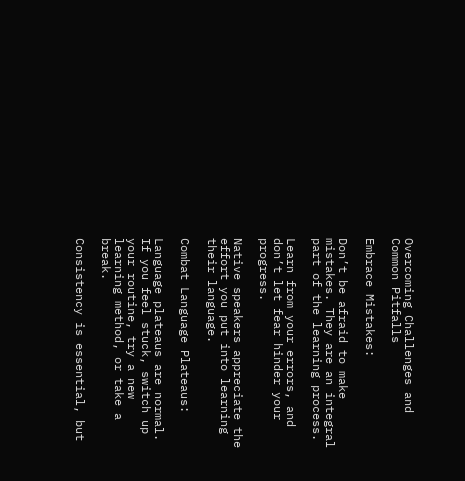Overcoming Challenges and Common Pitfalls

Embrace Mistakes:

Don’t be afraid to make mistakes. They are an integral part of the learning process.

Learn from your errors, and don’t let fear hinder your progress.

Native speakers appreciate the effort you put into learning their language.

Combat Language Plateaus:

Language plateaus are normal. If you feel stuck, switch up your routine, try a new learning method, or take a break.

Consistency is essential, but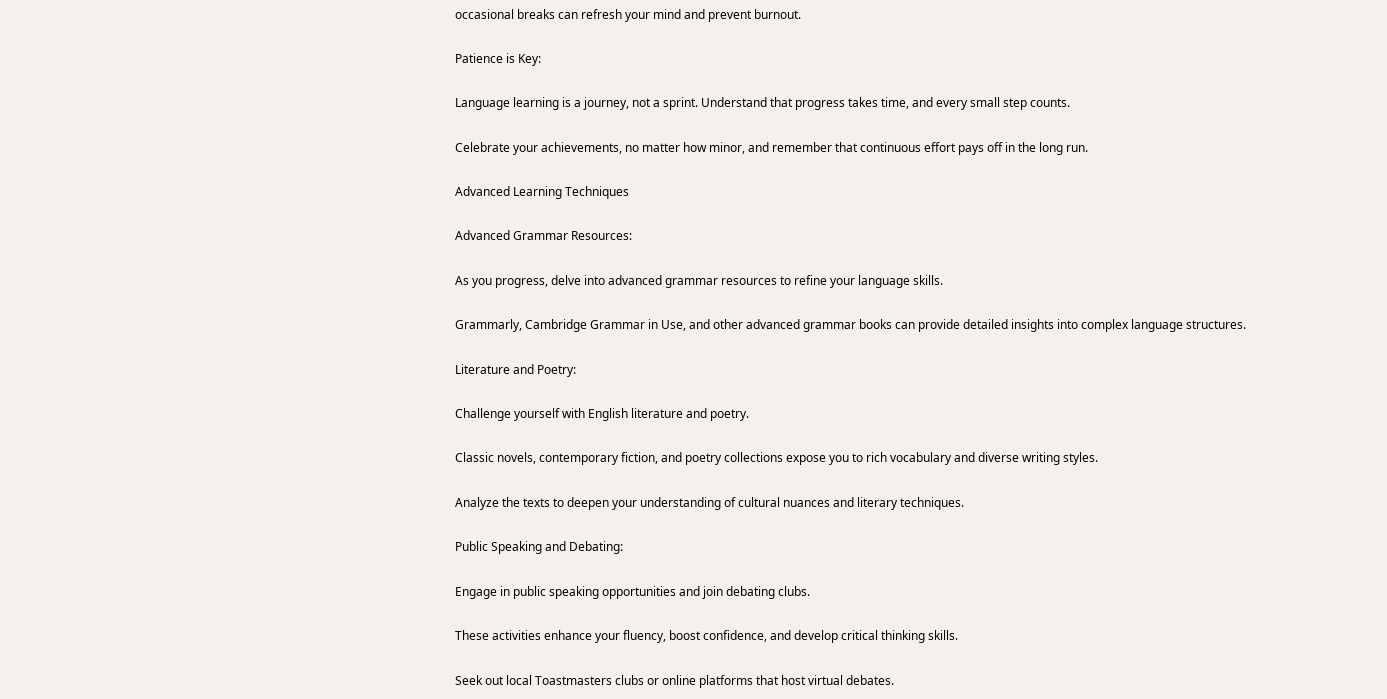occasional breaks can refresh your mind and prevent burnout.

Patience is Key:

Language learning is a journey, not a sprint. Understand that progress takes time, and every small step counts.

Celebrate your achievements, no matter how minor, and remember that continuous effort pays off in the long run.

Advanced Learning Techniques

Advanced Grammar Resources:

As you progress, delve into advanced grammar resources to refine your language skills.

Grammarly, Cambridge Grammar in Use, and other advanced grammar books can provide detailed insights into complex language structures.

Literature and Poetry:

Challenge yourself with English literature and poetry.

Classic novels, contemporary fiction, and poetry collections expose you to rich vocabulary and diverse writing styles.

Analyze the texts to deepen your understanding of cultural nuances and literary techniques.

Public Speaking and Debating:

Engage in public speaking opportunities and join debating clubs.

These activities enhance your fluency, boost confidence, and develop critical thinking skills.

Seek out local Toastmasters clubs or online platforms that host virtual debates.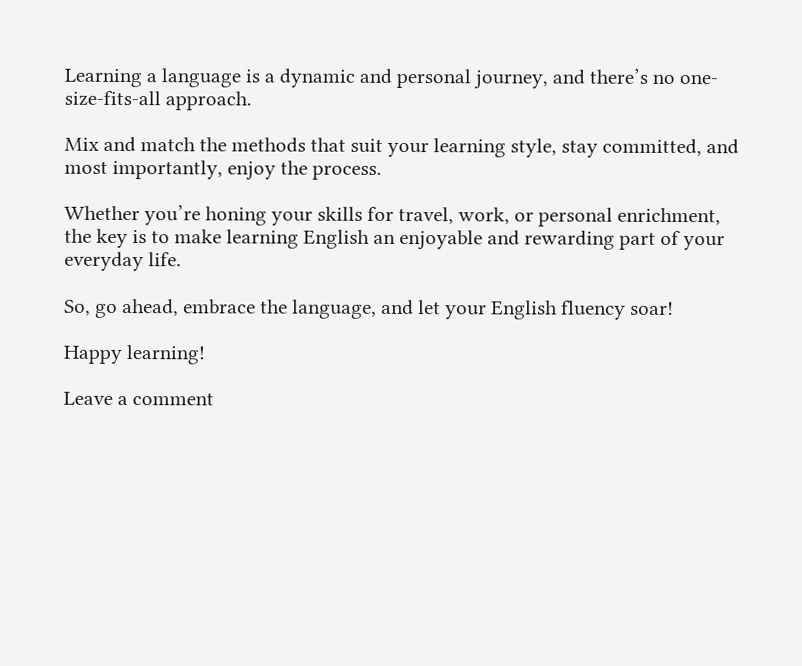Learning a language is a dynamic and personal journey, and there’s no one-size-fits-all approach.

Mix and match the methods that suit your learning style, stay committed, and most importantly, enjoy the process.

Whether you’re honing your skills for travel, work, or personal enrichment, the key is to make learning English an enjoyable and rewarding part of your everyday life.

So, go ahead, embrace the language, and let your English fluency soar!

Happy learning!

Leave a comment